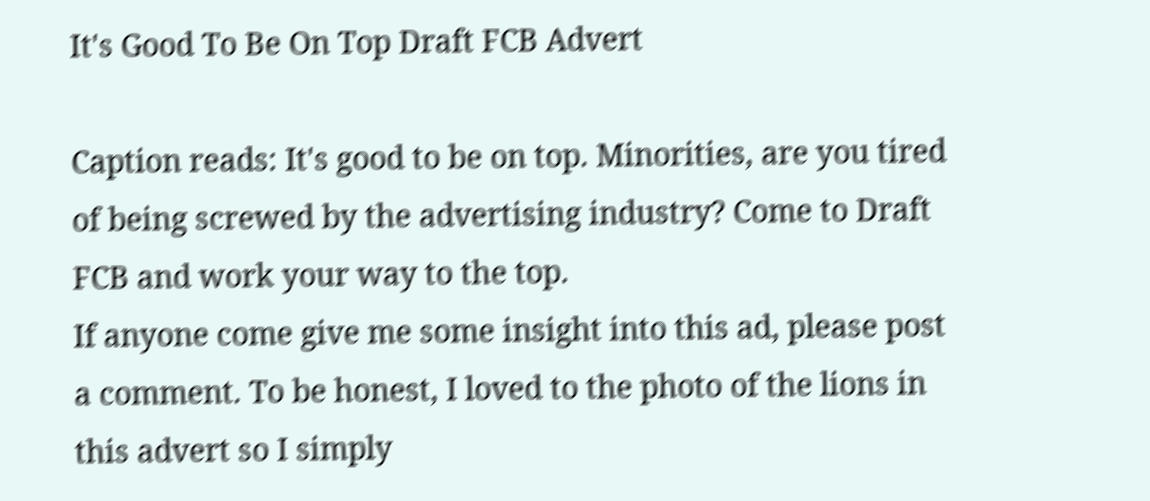It's Good To Be On Top Draft FCB Advert

Caption reads: It's good to be on top. Minorities, are you tired of being screwed by the advertising industry? Come to Draft FCB and work your way to the top.
If anyone come give me some insight into this ad, please post a comment. To be honest, I loved to the photo of the lions in this advert so I simply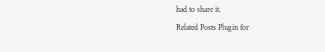had to share it.
Related Posts Plugin for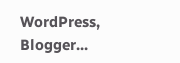WordPress, Blogger...